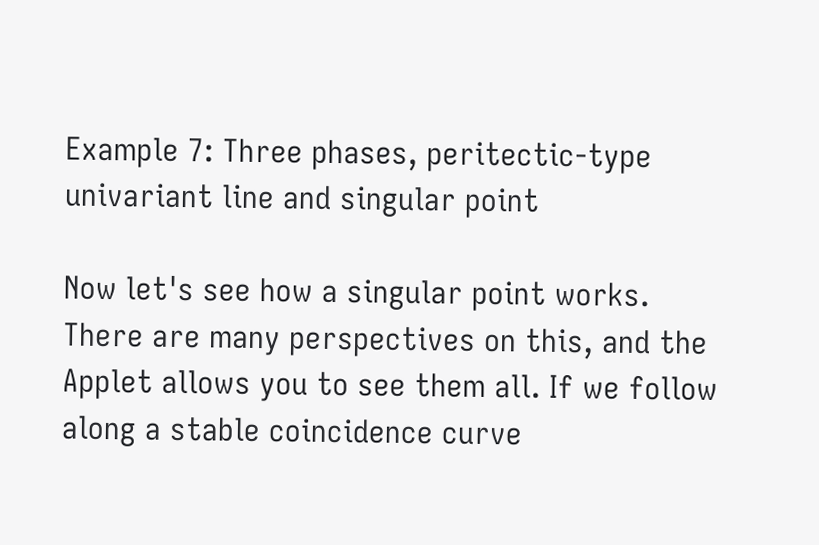Example 7: Three phases, peritectic-type univariant line and singular point

Now let's see how a singular point works. There are many perspectives on this, and the Applet allows you to see them all. If we follow along a stable coincidence curve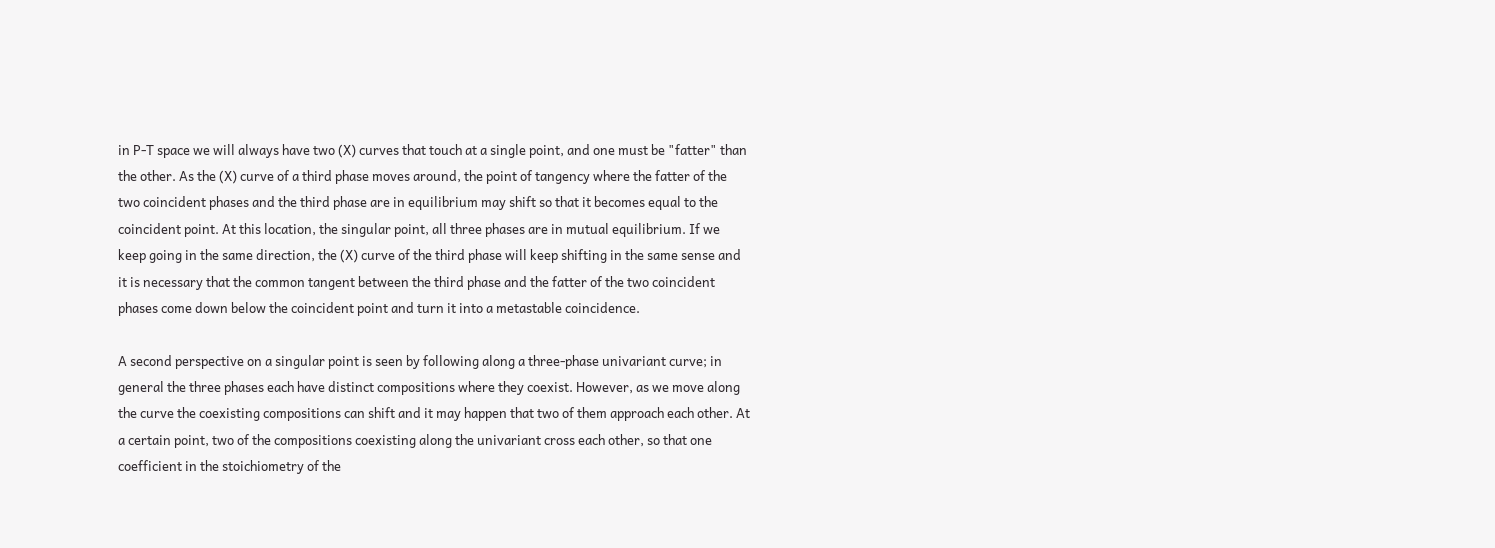in P-T space we will always have two (X) curves that touch at a single point, and one must be "fatter" than the other. As the (X) curve of a third phase moves around, the point of tangency where the fatter of the two coincident phases and the third phase are in equilibrium may shift so that it becomes equal to the coincident point. At this location, the singular point, all three phases are in mutual equilibrium. If we keep going in the same direction, the (X) curve of the third phase will keep shifting in the same sense and it is necessary that the common tangent between the third phase and the fatter of the two coincident phases come down below the coincident point and turn it into a metastable coincidence.

A second perspective on a singular point is seen by following along a three-phase univariant curve; in general the three phases each have distinct compositions where they coexist. However, as we move along the curve the coexisting compositions can shift and it may happen that two of them approach each other. At a certain point, two of the compositions coexisting along the univariant cross each other, so that one coefficient in the stoichiometry of the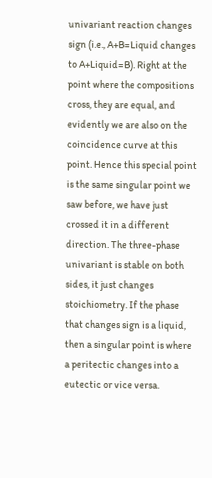univariant reaction changes sign (i.e., A+B=Liquid changes to A+Liquid=B). Right at the point where the compositions cross, they are equal, and evidently we are also on the coincidence curve at this point. Hence this special point is the same singular point we saw before, we have just crossed it in a different direction. The three-phase univariant is stable on both sides, it just changes stoichiometry. If the phase that changes sign is a liquid, then a singular point is where a peritectic changes into a eutectic or vice versa.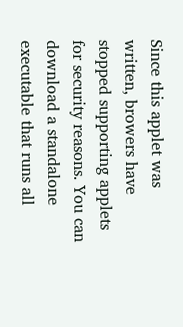Since this applet was written, browers have stopped supporting applets for security reasons. You can download a standalone executable that runs all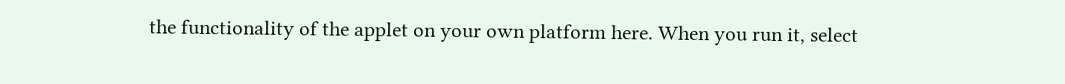the functionality of the applet on your own platform here. When you run it, select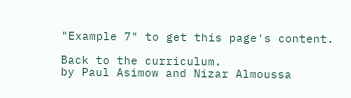"Example 7" to get this page's content.

Back to the curriculum.
by Paul Asimow and Nizar Almoussa